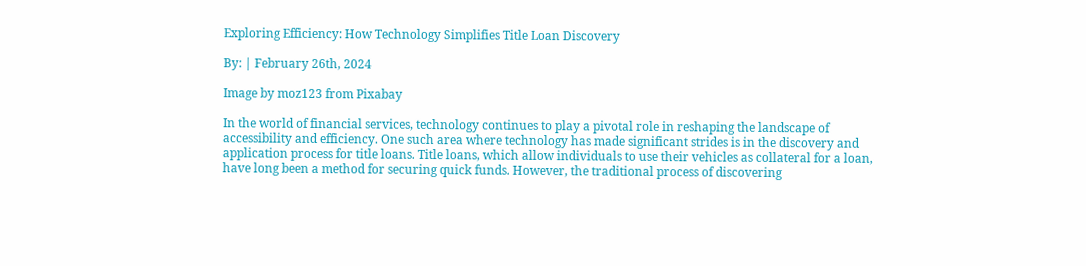Exploring Efficiency: How Technology Simplifies Title Loan Discovery

By: | February 26th, 2024

Image by moz123 from Pixabay

In the world of financial services, technology continues to play a pivotal role in reshaping the landscape of accessibility and efficiency. One such area where technology has made significant strides is in the discovery and application process for title loans. Title loans, which allow individuals to use their vehicles as collateral for a loan, have long been a method for securing quick funds. However, the traditional process of discovering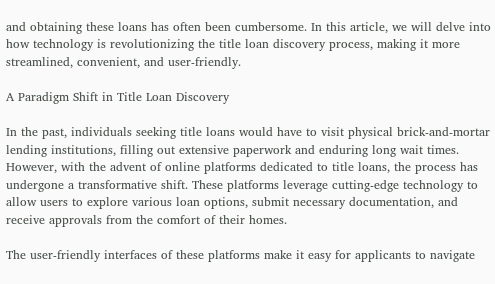and obtaining these loans has often been cumbersome. In this article, we will delve into how technology is revolutionizing the title loan discovery process, making it more streamlined, convenient, and user-friendly.

A Paradigm Shift in Title Loan Discovery

In the past, individuals seeking title loans would have to visit physical brick-and-mortar lending institutions, filling out extensive paperwork and enduring long wait times. However, with the advent of online platforms dedicated to title loans, the process has undergone a transformative shift. These platforms leverage cutting-edge technology to allow users to explore various loan options, submit necessary documentation, and receive approvals from the comfort of their homes.

The user-friendly interfaces of these platforms make it easy for applicants to navigate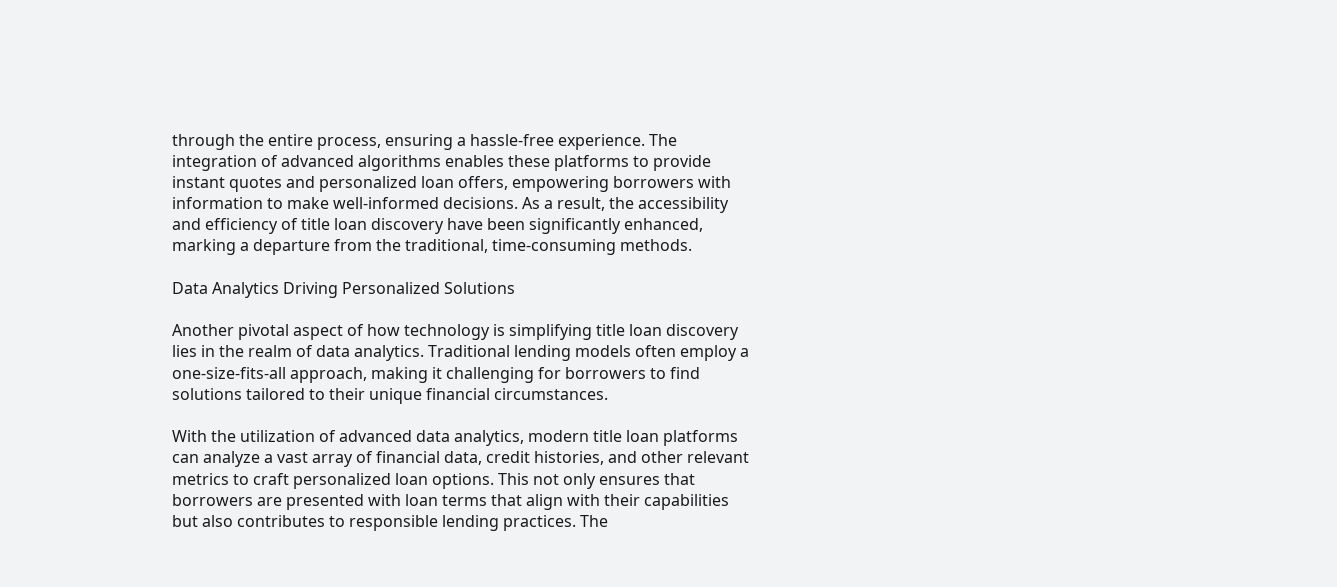through the entire process, ensuring a hassle-free experience. The integration of advanced algorithms enables these platforms to provide instant quotes and personalized loan offers, empowering borrowers with information to make well-informed decisions. As a result, the accessibility and efficiency of title loan discovery have been significantly enhanced, marking a departure from the traditional, time-consuming methods.

Data Analytics Driving Personalized Solutions

Another pivotal aspect of how technology is simplifying title loan discovery lies in the realm of data analytics. Traditional lending models often employ a one-size-fits-all approach, making it challenging for borrowers to find solutions tailored to their unique financial circumstances.

With the utilization of advanced data analytics, modern title loan platforms can analyze a vast array of financial data, credit histories, and other relevant metrics to craft personalized loan options. This not only ensures that borrowers are presented with loan terms that align with their capabilities but also contributes to responsible lending practices. The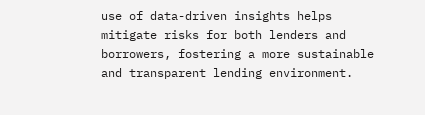use of data-driven insights helps mitigate risks for both lenders and borrowers, fostering a more sustainable and transparent lending environment.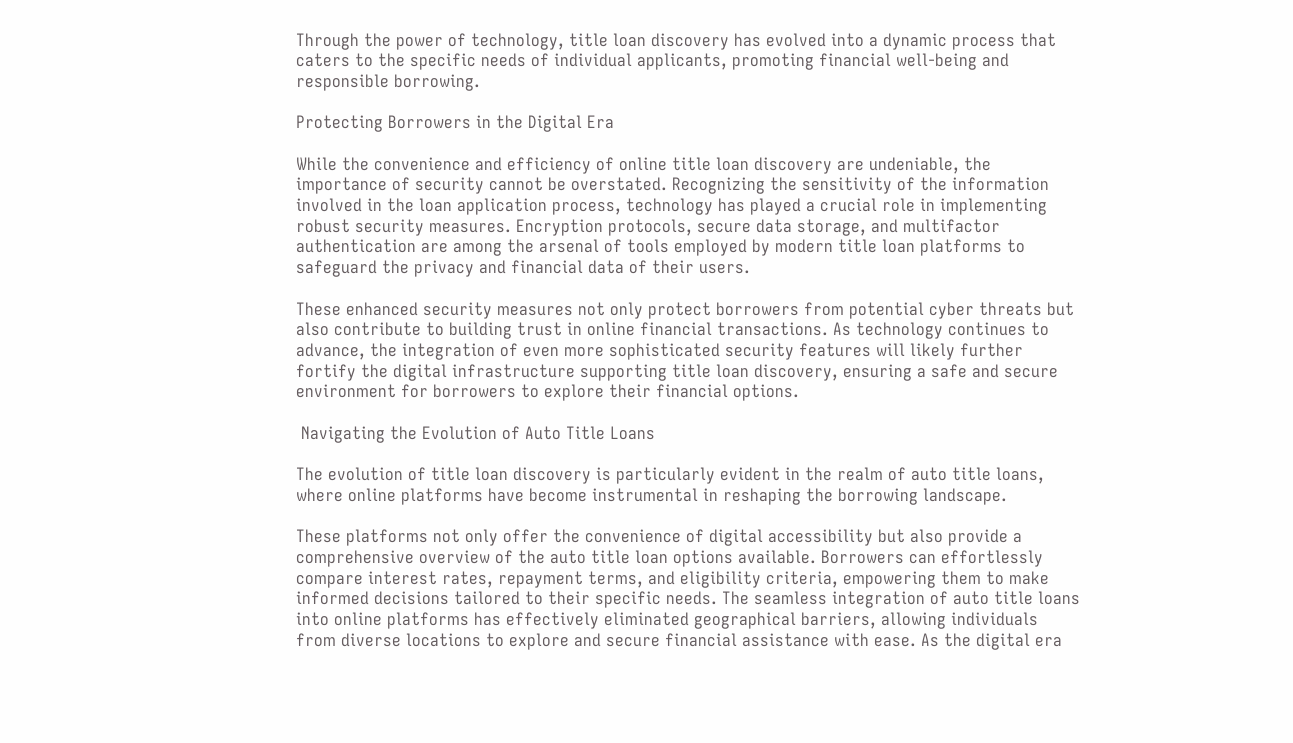Through the power of technology, title loan discovery has evolved into a dynamic process that caters to the specific needs of individual applicants, promoting financial well-being and responsible borrowing.

Protecting Borrowers in the Digital Era

While the convenience and efficiency of online title loan discovery are undeniable, the importance of security cannot be overstated. Recognizing the sensitivity of the information involved in the loan application process, technology has played a crucial role in implementing robust security measures. Encryption protocols, secure data storage, and multifactor authentication are among the arsenal of tools employed by modern title loan platforms to safeguard the privacy and financial data of their users.

These enhanced security measures not only protect borrowers from potential cyber threats but also contribute to building trust in online financial transactions. As technology continues to advance, the integration of even more sophisticated security features will likely further fortify the digital infrastructure supporting title loan discovery, ensuring a safe and secure environment for borrowers to explore their financial options.

 Navigating the Evolution of Auto Title Loans

The evolution of title loan discovery is particularly evident in the realm of auto title loans, where online platforms have become instrumental in reshaping the borrowing landscape.

These platforms not only offer the convenience of digital accessibility but also provide a comprehensive overview of the auto title loan options available. Borrowers can effortlessly compare interest rates, repayment terms, and eligibility criteria, empowering them to make informed decisions tailored to their specific needs. The seamless integration of auto title loans into online platforms has effectively eliminated geographical barriers, allowing individuals from diverse locations to explore and secure financial assistance with ease. As the digital era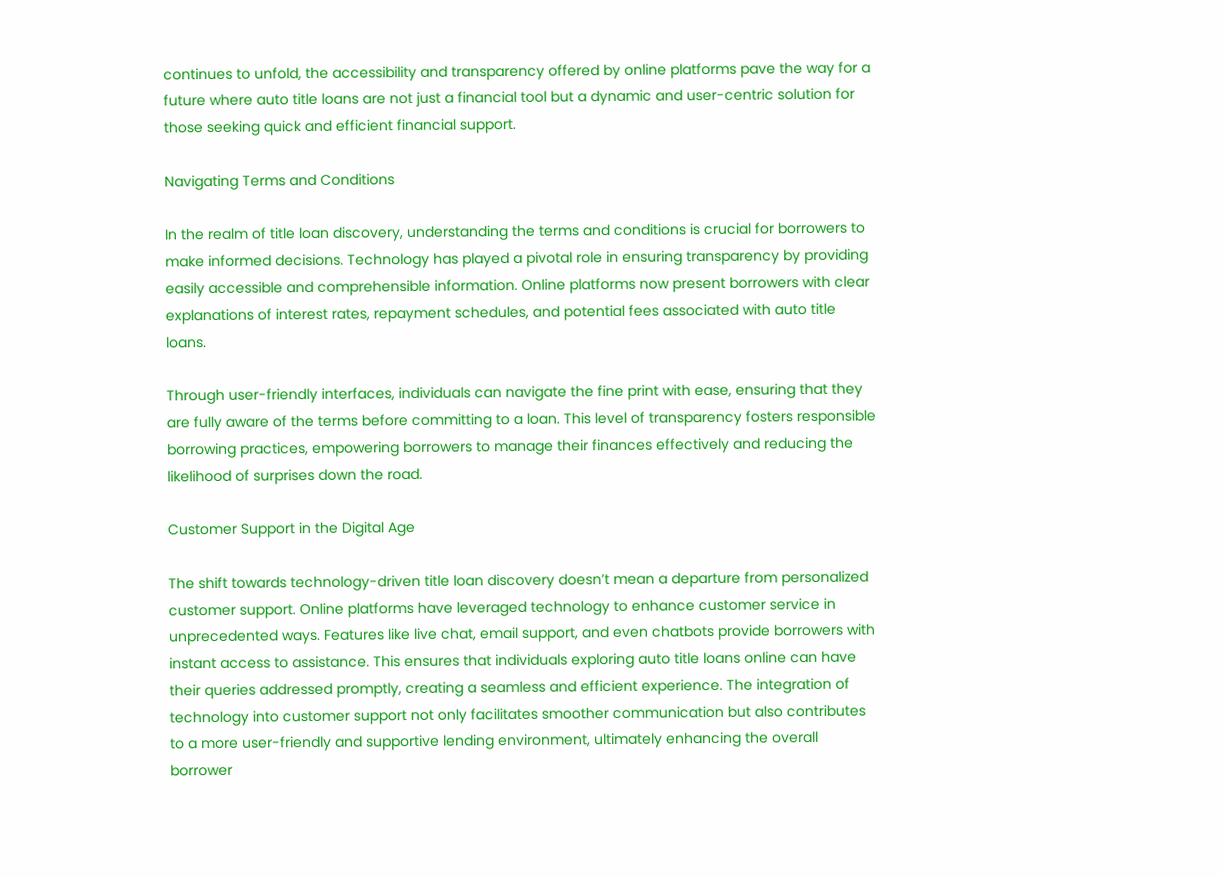continues to unfold, the accessibility and transparency offered by online platforms pave the way for a future where auto title loans are not just a financial tool but a dynamic and user-centric solution for those seeking quick and efficient financial support.

Navigating Terms and Conditions

In the realm of title loan discovery, understanding the terms and conditions is crucial for borrowers to make informed decisions. Technology has played a pivotal role in ensuring transparency by providing easily accessible and comprehensible information. Online platforms now present borrowers with clear explanations of interest rates, repayment schedules, and potential fees associated with auto title loans.

Through user-friendly interfaces, individuals can navigate the fine print with ease, ensuring that they are fully aware of the terms before committing to a loan. This level of transparency fosters responsible borrowing practices, empowering borrowers to manage their finances effectively and reducing the likelihood of surprises down the road.

Customer Support in the Digital Age

The shift towards technology-driven title loan discovery doesn’t mean a departure from personalized customer support. Online platforms have leveraged technology to enhance customer service in unprecedented ways. Features like live chat, email support, and even chatbots provide borrowers with instant access to assistance. This ensures that individuals exploring auto title loans online can have their queries addressed promptly, creating a seamless and efficient experience. The integration of technology into customer support not only facilitates smoother communication but also contributes to a more user-friendly and supportive lending environment, ultimately enhancing the overall borrower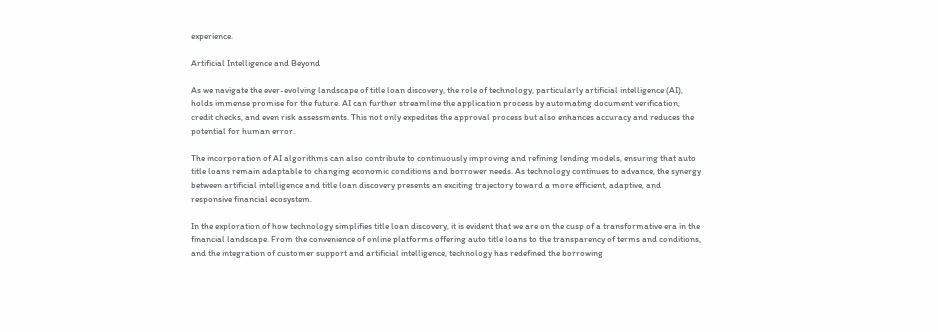experience.

Artificial Intelligence and Beyond

As we navigate the ever-evolving landscape of title loan discovery, the role of technology, particularly artificial intelligence (AI), holds immense promise for the future. AI can further streamline the application process by automating document verification, credit checks, and even risk assessments. This not only expedites the approval process but also enhances accuracy and reduces the potential for human error.

The incorporation of AI algorithms can also contribute to continuously improving and refining lending models, ensuring that auto title loans remain adaptable to changing economic conditions and borrower needs. As technology continues to advance, the synergy between artificial intelligence and title loan discovery presents an exciting trajectory toward a more efficient, adaptive, and responsive financial ecosystem.

In the exploration of how technology simplifies title loan discovery, it is evident that we are on the cusp of a transformative era in the financial landscape. From the convenience of online platforms offering auto title loans to the transparency of terms and conditions, and the integration of customer support and artificial intelligence, technology has redefined the borrowing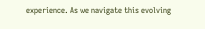experience. As we navigate this evolving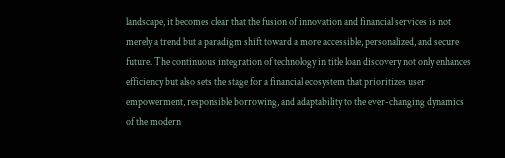landscape, it becomes clear that the fusion of innovation and financial services is not merely a trend but a paradigm shift toward a more accessible, personalized, and secure future. The continuous integration of technology in title loan discovery not only enhances efficiency but also sets the stage for a financial ecosystem that prioritizes user empowerment, responsible borrowing, and adaptability to the ever-changing dynamics of the modern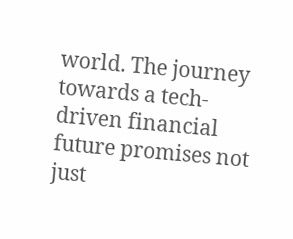world. The journey towards a tech-driven financial future promises not just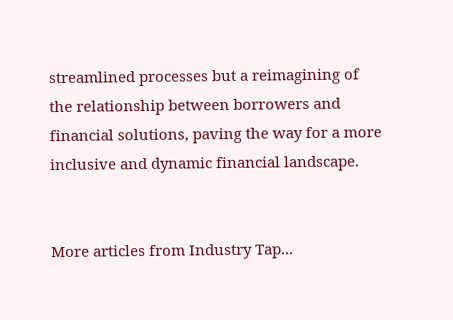streamlined processes but a reimagining of the relationship between borrowers and financial solutions, paving the way for a more inclusive and dynamic financial landscape.


More articles from Industry Tap...